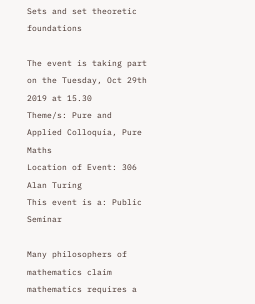Sets and set theoretic foundations

The event is taking part on the Tuesday, Oct 29th 2019 at 15.30
Theme/s: Pure and Applied Colloquia, Pure Maths
Location of Event: 306 Alan Turing
This event is a: Public Seminar

Many philosophers of mathematics claim mathematics requires a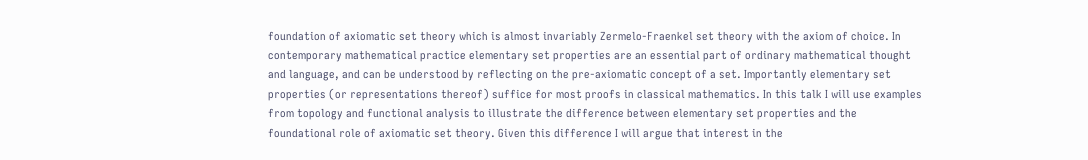foundation of axiomatic set theory which is almost invariably Zermelo-Fraenkel set theory with the axiom of choice. In contemporary mathematical practice elementary set properties are an essential part of ordinary mathematical thought and language, and can be understood by reflecting on the pre-axiomatic concept of a set. Importantly elementary set properties (or representations thereof) suffice for most proofs in classical mathematics. In this talk I will use examples from topology and functional analysis to illustrate the difference between elementary set properties and the foundational role of axiomatic set theory. Given this difference I will argue that interest in the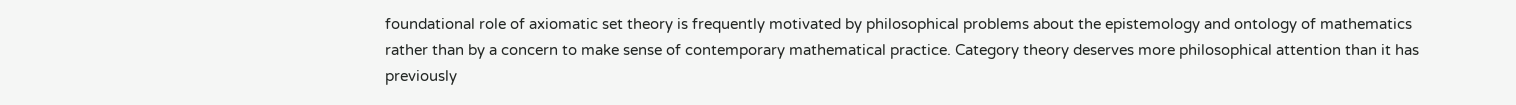foundational role of axiomatic set theory is frequently motivated by philosophical problems about the epistemology and ontology of mathematics rather than by a concern to make sense of contemporary mathematical practice. Category theory deserves more philosophical attention than it has previously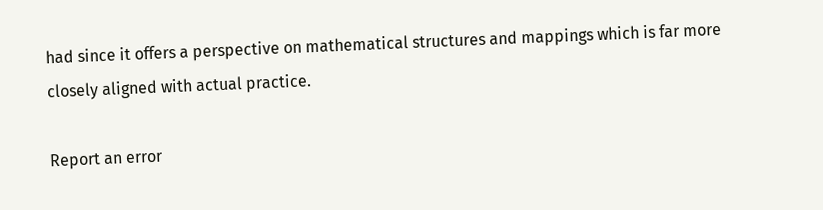had since it offers a perspective on mathematical structures and mappings which is far more closely aligned with actual practice.

Report an error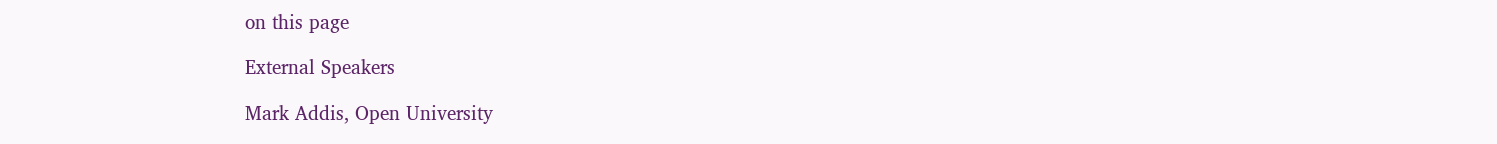on this page

External Speakers

Mark Addis, Open University